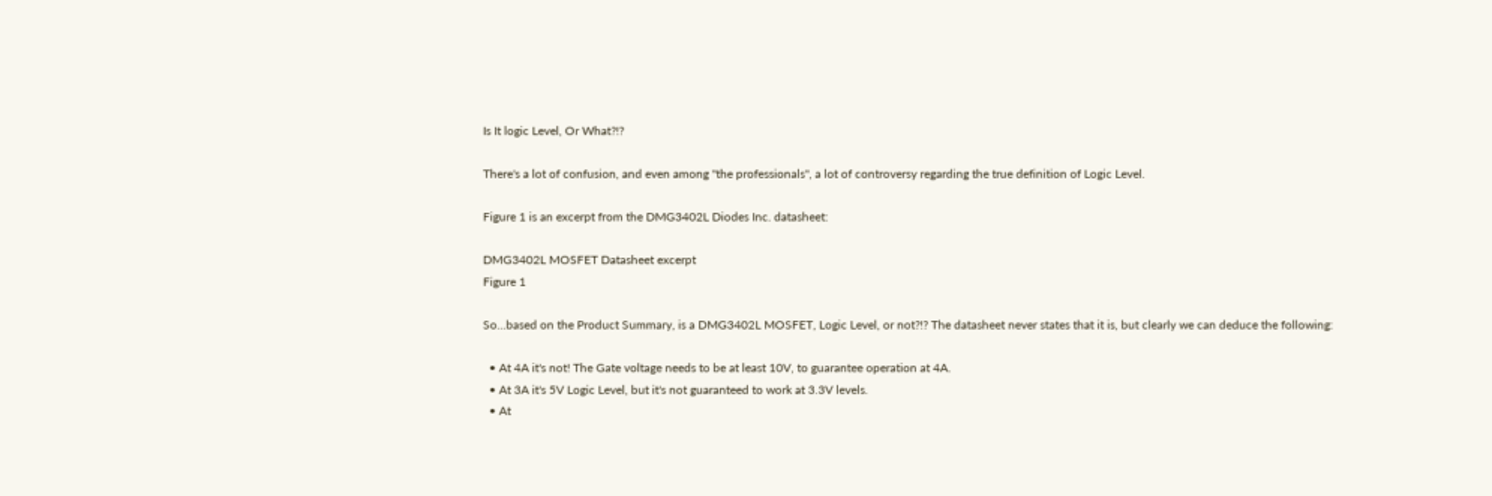Is It logic Level, Or What?!?

There's a lot of confusion, and even among "the professionals", a lot of controversy regarding the true definition of Logic Level.

Figure 1 is an excerpt from the DMG3402L Diodes Inc. datasheet:

DMG3402L MOSFET Datasheet excerpt
Figure 1

So...based on the Product Summary, is a DMG3402L MOSFET, Logic Level, or not?!? The datasheet never states that it is, but clearly we can deduce the following:

  • At 4A it's not! The Gate voltage needs to be at least 10V, to guarantee operation at 4A.
  • At 3A it's 5V Logic Level, but it's not guaranteed to work at 3.3V levels.
  • At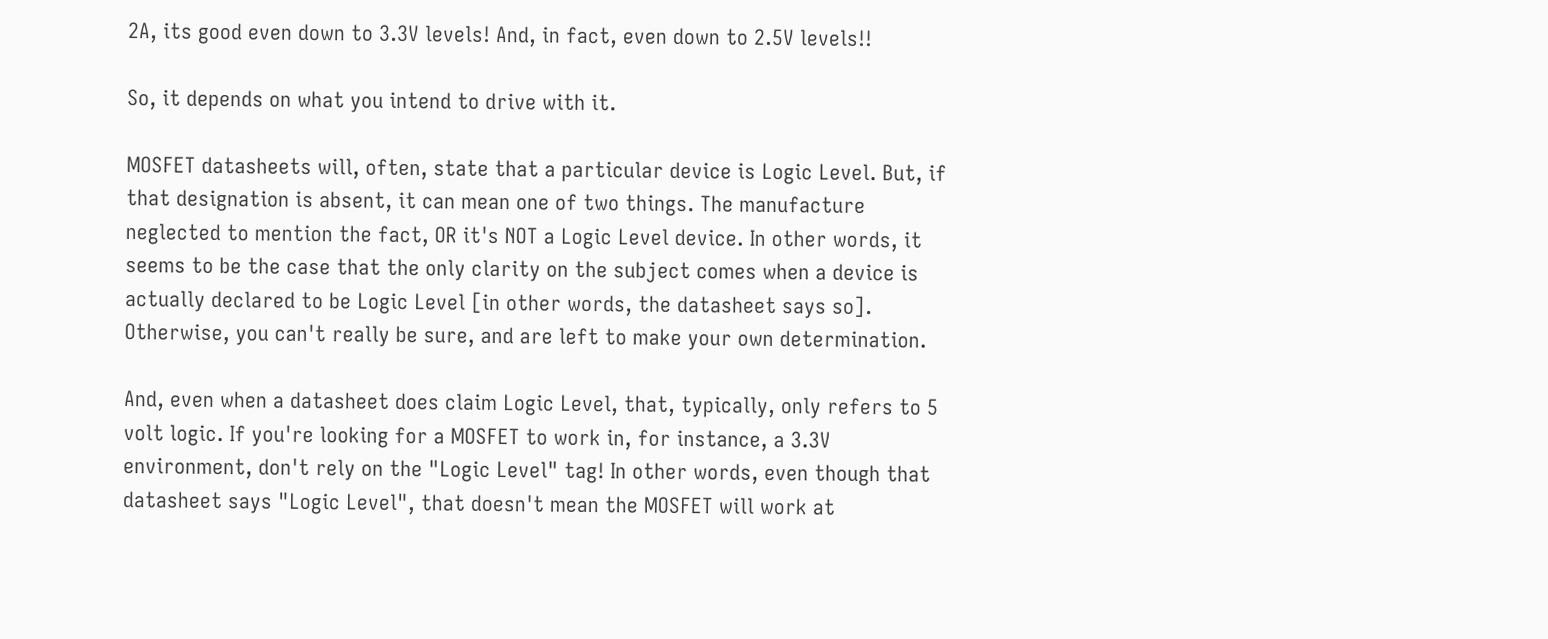2A, its good even down to 3.3V levels! And, in fact, even down to 2.5V levels!!

So, it depends on what you intend to drive with it.

MOSFET datasheets will, often, state that a particular device is Logic Level. But, if that designation is absent, it can mean one of two things. The manufacture neglected to mention the fact, OR it's NOT a Logic Level device. In other words, it seems to be the case that the only clarity on the subject comes when a device is actually declared to be Logic Level [in other words, the datasheet says so]. Otherwise, you can't really be sure, and are left to make your own determination.

And, even when a datasheet does claim Logic Level, that, typically, only refers to 5 volt logic. If you're looking for a MOSFET to work in, for instance, a 3.3V environment, don't rely on the "Logic Level" tag! In other words, even though that datasheet says "Logic Level", that doesn't mean the MOSFET will work at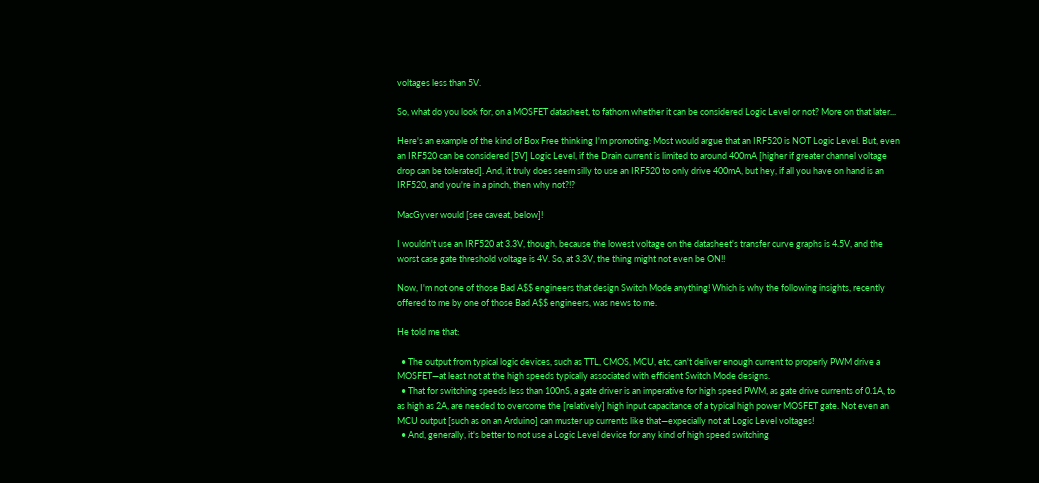voltages less than 5V.

So, what do you look for, on a MOSFET datasheet, to fathom whether it can be considered Logic Level or not? More on that later...

Here's an example of the kind of Box Free thinking I'm promoting: Most would argue that an IRF520 is NOT Logic Level. But, even an IRF520 can be considered [5V] Logic Level, if the Drain current is limited to around 400mA [higher if greater channel voltage drop can be tolerated]. And, it truly does seem silly to use an IRF520 to only drive 400mA, but hey, if all you have on hand is an IRF520, and you're in a pinch, then why not?!?

MacGyver would [see caveat, below]!

I wouldn't use an IRF520 at 3.3V, though, because the lowest voltage on the datasheet's transfer curve graphs is 4.5V, and the worst case gate threshold voltage is 4V. So, at 3.3V, the thing might not even be ON!!

Now, I'm not one of those Bad A$$ engineers that design Switch Mode anything! Which is why the following insights, recently offered to me by one of those Bad A$$ engineers, was news to me.

He told me that:

  • The output from typical logic devices, such as TTL, CMOS, MCU, etc, can't deliver enough current to properly PWM drive a MOSFET—at least not at the high speeds typically associated with efficient Switch Mode designs.
  • That for switching speeds less than 100nS, a gate driver is an imperative for high speed PWM, as gate drive currents of 0.1A, to as high as 2A, are needed to overcome the [relatively] high input capacitance of a typical high power MOSFET gate. Not even an MCU output [such as on an Arduino] can muster up currents like that—expecially not at Logic Level voltages!
  • And, generally, it's better to not use a Logic Level device for any kind of high speed switching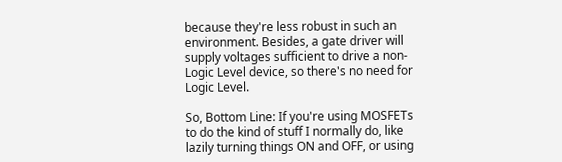because they're less robust in such an environment. Besides, a gate driver will supply voltages sufficient to drive a non-Logic Level device, so there's no need for Logic Level.

So, Bottom Line: If you're using MOSFETs to do the kind of stuff I normally do, like lazily turning things ON and OFF, or using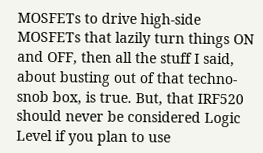MOSFETs to drive high-side MOSFETs that lazily turn things ON and OFF, then all the stuff I said, about busting out of that techno-snob box, is true. But, that IRF520 should never be considered Logic Level if you plan to use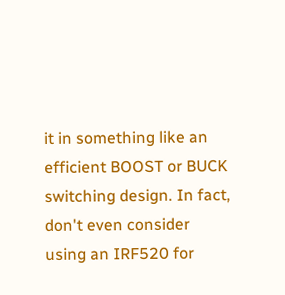it in something like an efficient BOOST or BUCK switching design. In fact, don't even consider using an IRF520 for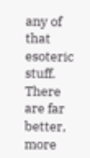any of that esoteric stuff. There are far better, more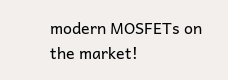modern MOSFETs on the market!